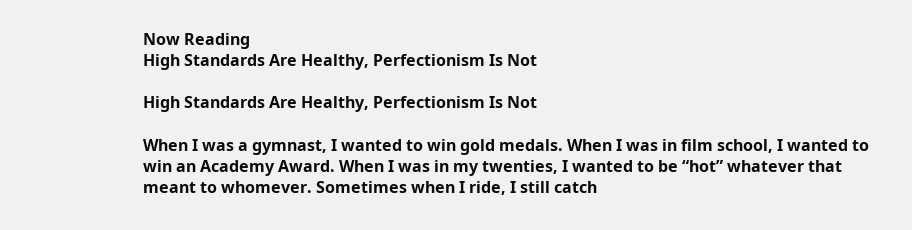Now Reading
High Standards Are Healthy, Perfectionism Is Not

High Standards Are Healthy, Perfectionism Is Not

When I was a gymnast, I wanted to win gold medals. When I was in film school, I wanted to win an Academy Award. When I was in my twenties, I wanted to be “hot” whatever that meant to whomever. Sometimes when I ride, I still catch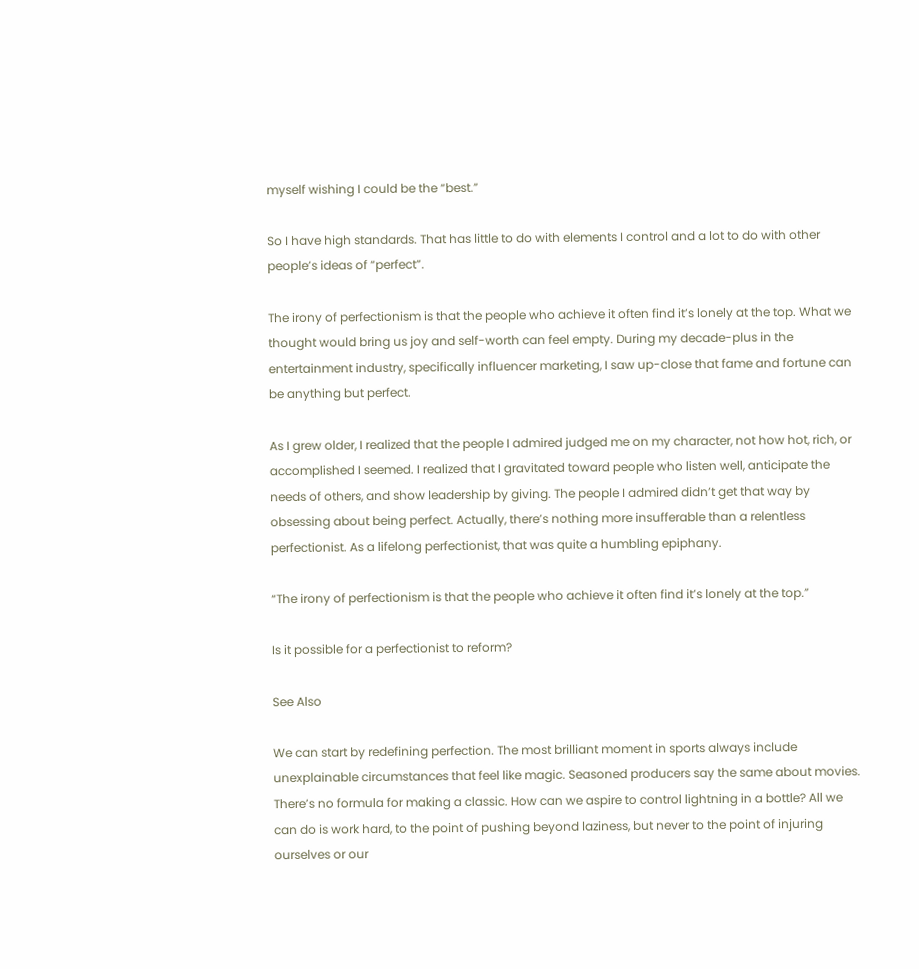myself wishing I could be the “best.”

So I have high standards. That has little to do with elements I control and a lot to do with other people’s ideas of “perfect”.

The irony of perfectionism is that the people who achieve it often find it’s lonely at the top. What we thought would bring us joy and self-worth can feel empty. During my decade-plus in the entertainment industry, specifically influencer marketing, I saw up-close that fame and fortune can be anything but perfect.

As I grew older, I realized that the people I admired judged me on my character, not how hot, rich, or accomplished I seemed. I realized that I gravitated toward people who listen well, anticipate the needs of others, and show leadership by giving. The people I admired didn’t get that way by obsessing about being perfect. Actually, there’s nothing more insufferable than a relentless perfectionist. As a lifelong perfectionist, that was quite a humbling epiphany.

“The irony of perfectionism is that the people who achieve it often find it’s lonely at the top.”

Is it possible for a perfectionist to reform?

See Also

We can start by redefining perfection. The most brilliant moment in sports always include unexplainable circumstances that feel like magic. Seasoned producers say the same about movies. There’s no formula for making a classic. How can we aspire to control lightning in a bottle? All we can do is work hard, to the point of pushing beyond laziness, but never to the point of injuring ourselves or our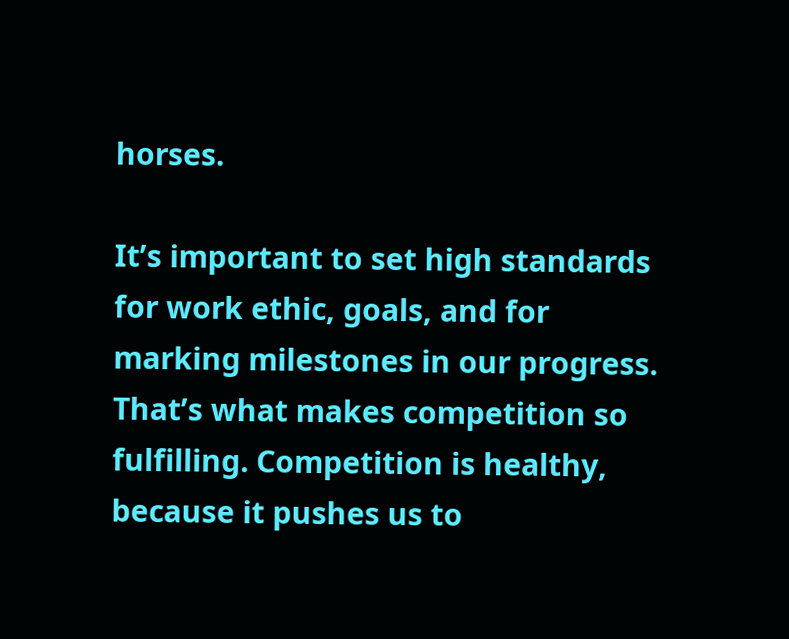horses.

It’s important to set high standards for work ethic, goals, and for marking milestones in our progress. That’s what makes competition so fulfilling. Competition is healthy, because it pushes us to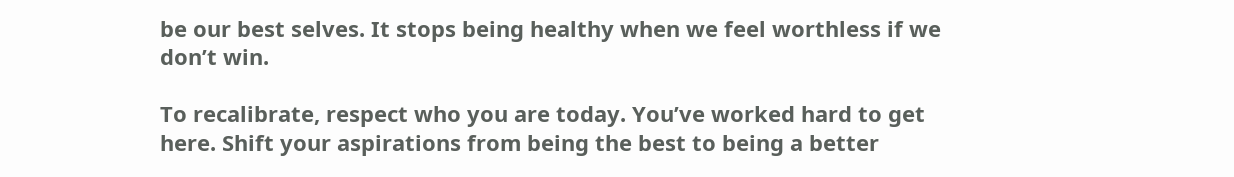be our best selves. It stops being healthy when we feel worthless if we don’t win.

To recalibrate, respect who you are today. You’ve worked hard to get here. Shift your aspirations from being the best to being a better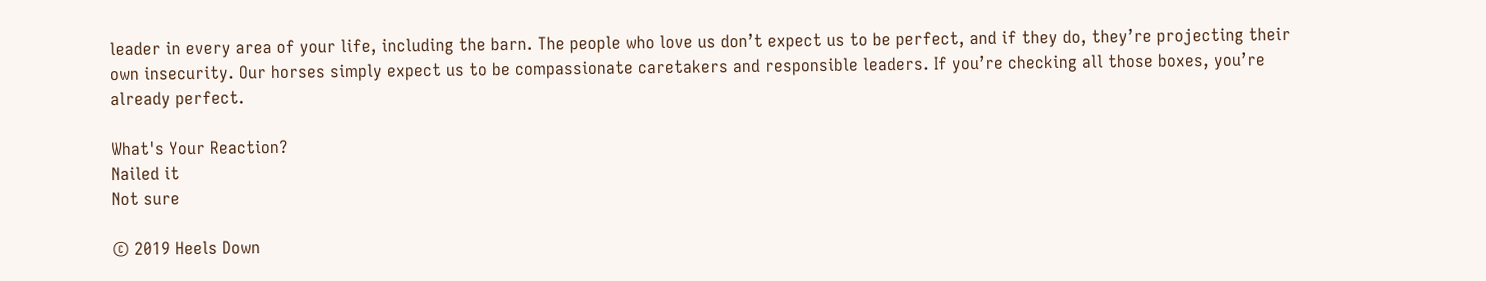leader in every area of your life, including the barn. The people who love us don’t expect us to be perfect, and if they do, they’re projecting their own insecurity. Our horses simply expect us to be compassionate caretakers and responsible leaders. If you’re checking all those boxes, you’re already perfect.

What's Your Reaction?
Nailed it
Not sure

© 2019 Heels Down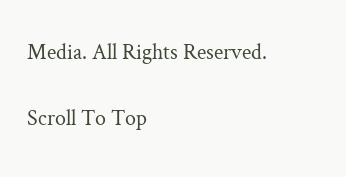Media. All Rights Reserved.

Scroll To Top